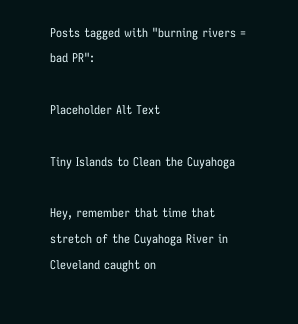Posts tagged with "burning rivers = bad PR":

Placeholder Alt Text

Tiny Islands to Clean the Cuyahoga

Hey, remember that time that stretch of the Cuyahoga River in Cleveland caught on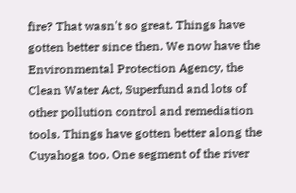fire? That wasn't so great. Things have gotten better since then. We now have the Environmental Protection Agency, the Clean Water Act, Superfund and lots of other pollution control and remediation tools. Things have gotten better along the Cuyahoga too. One segment of the river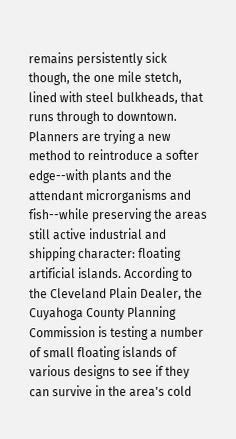remains persistently sick though, the one mile stetch, lined with steel bulkheads, that runs through to downtown. Planners are trying a new method to reintroduce a softer edge--with plants and the attendant microrganisms and fish--while preserving the areas still active industrial and shipping character: floating artificial islands. According to the Cleveland Plain Dealer, the Cuyahoga County Planning Commission is testing a number of small floating islands of various designs to see if they can survive in the area's cold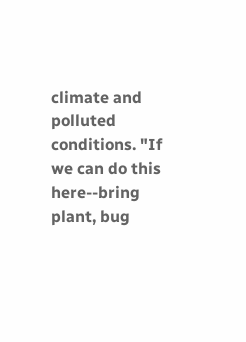climate and polluted conditions. "If we can do this here--bring plant, bug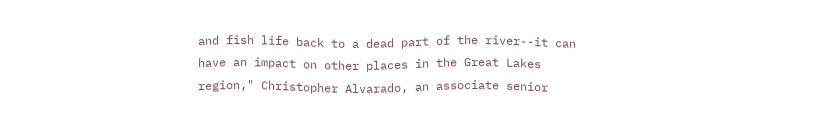and fish life back to a dead part of the river--it can have an impact on other places in the Great Lakes region," Christopher Alvarado, an associate senior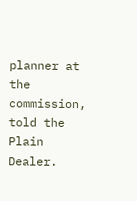planner at the commission, told the Plain Dealer.